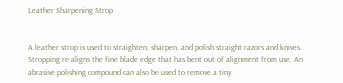Leather Sharpening Strop


A leather strop is used to straighten, sharpen, and polish straight razors and knives. Stropping re-aligns the fine blade edge that has bent out of alignment from use. An abrasive polishing compound can also be used to remove a tiny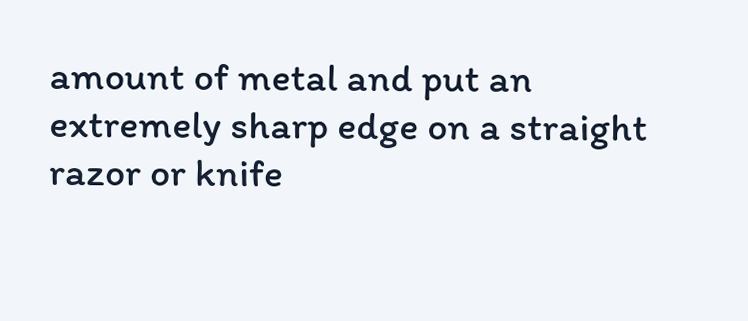amount of metal and put an extremely sharp edge on a straight razor or knife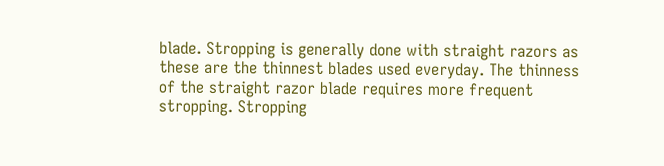blade. Stropping is generally done with straight razors as these are the thinnest blades used everyday. The thinness of the straight razor blade requires more frequent stropping. Stropping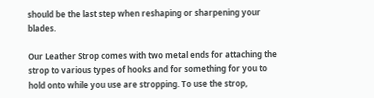should be the last step when reshaping or sharpening your blades.

Our Leather Strop comes with two metal ends for attaching the strop to various types of hooks and for something for you to hold onto while you use are stropping. To use the strop,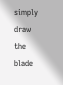simply draw the blade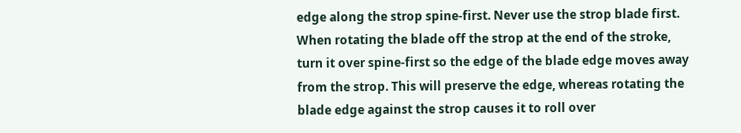edge along the strop spine-first. Never use the strop blade first. When rotating the blade off the strop at the end of the stroke, turn it over spine-first so the edge of the blade edge moves away from the strop. This will preserve the edge, whereas rotating the blade edge against the strop causes it to roll over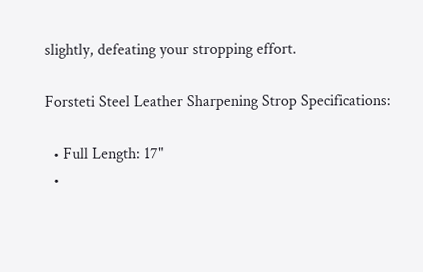slightly, defeating your stropping effort.

Forsteti Steel Leather Sharpening Strop Specifications:

  • Full Length: 17"
  •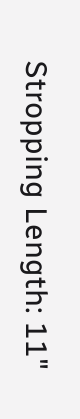Stropping Length: 11"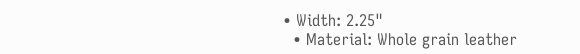• Width: 2.25"
  • Material: Whole grain leather